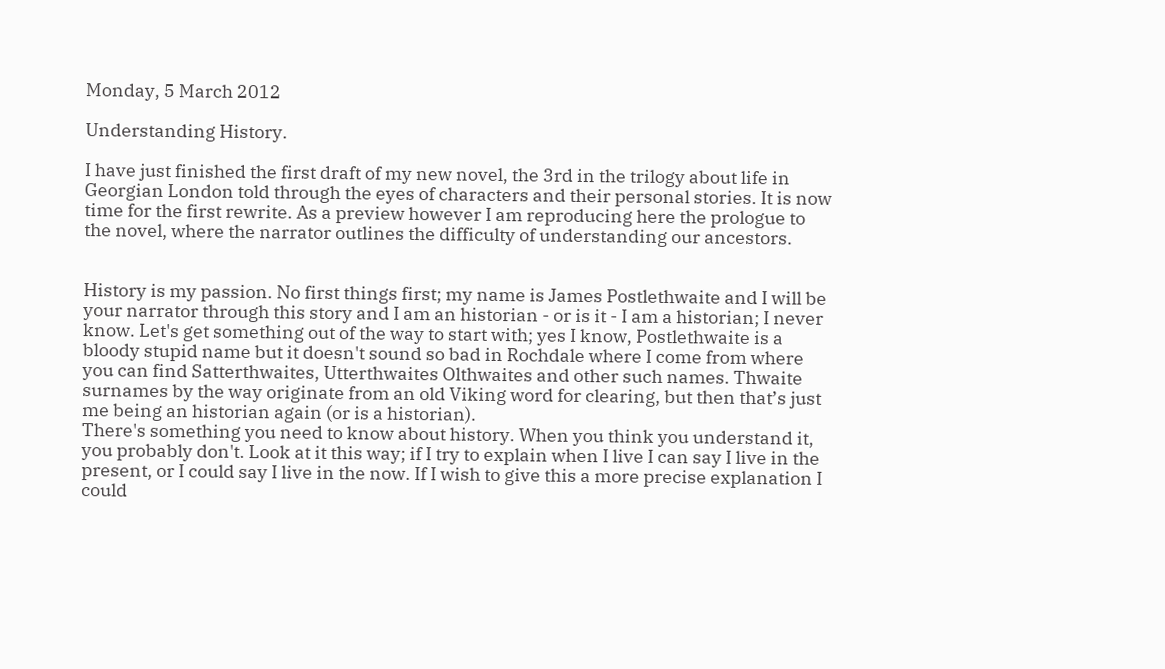Monday, 5 March 2012

Understanding History.

I have just finished the first draft of my new novel, the 3rd in the trilogy about life in Georgian London told through the eyes of characters and their personal stories. It is now time for the first rewrite. As a preview however I am reproducing here the prologue to the novel, where the narrator outlines the difficulty of understanding our ancestors.


History is my passion. No first things first; my name is James Postlethwaite and I will be your narrator through this story and I am an historian - or is it - I am a historian; I never know. Let's get something out of the way to start with; yes I know, Postlethwaite is a bloody stupid name but it doesn't sound so bad in Rochdale where I come from where you can find Satterthwaites, Utterthwaites Olthwaites and other such names. Thwaite surnames by the way originate from an old Viking word for clearing, but then that’s just me being an historian again (or is a historian).
There's something you need to know about history. When you think you understand it, you probably don't. Look at it this way; if I try to explain when I live I can say I live in the present, or I could say I live in the now. If I wish to give this a more precise explanation I could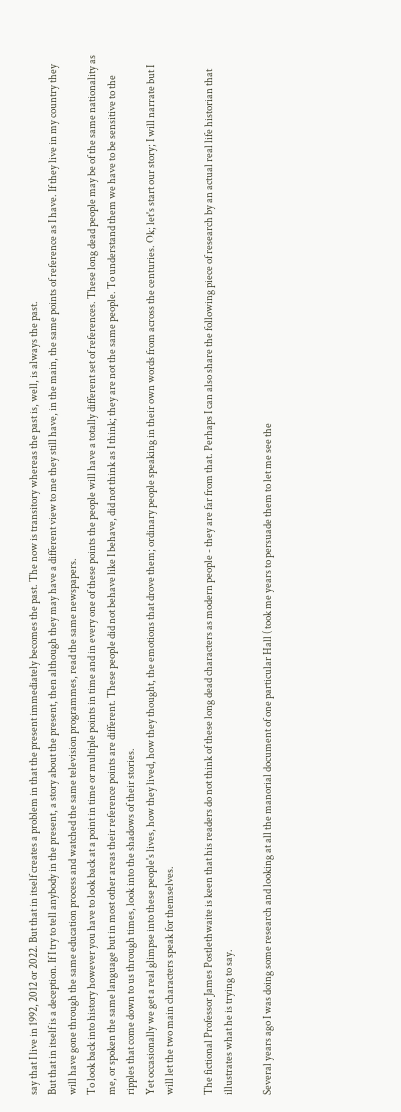say that I live in 1992, 2012 or 2022. But that in itself creates a problem in that the present immediately becomes the past. The now is transitory whereas the past is, well, is always the past.
But that in itself is a deception. If I try to tell anybody in the present, a story about the present, then although they may have a different view to me they still have, in the main, the same points of reference as I have. If they live in my country they will have gone through the same education process and watched the same television programmes, read the same newspapers.
To look back into history however you have to look back at a point in time or multiple points in time and in every one of these points the people will have a totally different set of references. These long dead people may be of the same nationality as me, or spoken the same language but in most other areas their reference points are different. These people did not behave like I behave, did not think as I think; they are not the same people. To understand them we have to be sensitive to the ripples that come down to us through times, look into the shadows of their stories.
Yet occasionally we get a real glimpse into these people's lives, how they lived, how they thought, the emotions that drove them; ordinary people speaking in their own words from across the centuries. Ok; let's start our story; I will narrate but I will let the two main characters speak for themselves.

The fictional Professor James Postlethwaite is keen that his readers do not think of these long dead characters as modern people - they are far from that. Perhaps I can also share the following piece of research by an actual real life historian that illustrates what he is trying to say.

Several years ago I was doing some research and looking at all the manorial document of one particular Hall ( took me years to persuade them to let me see the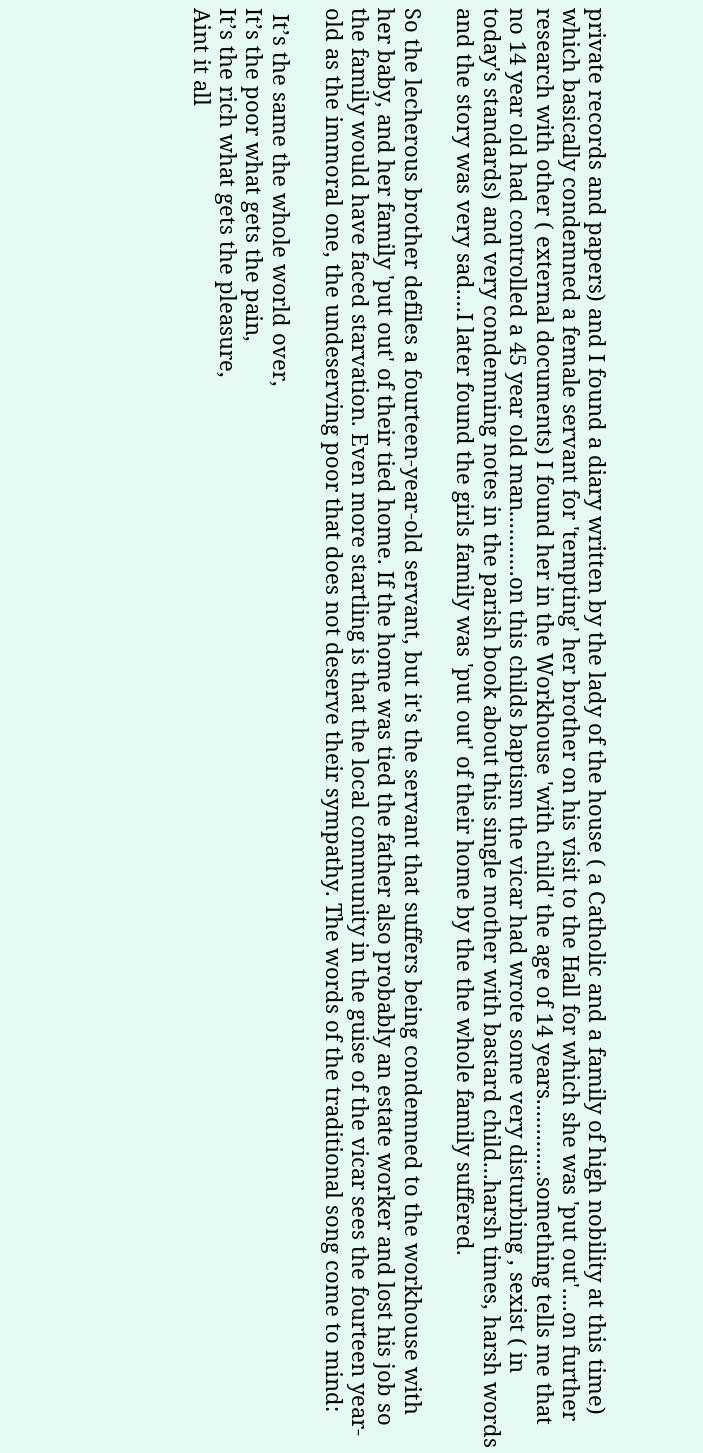private records and papers) and I found a diary written by the lady of the house ( a Catholic and a family of high nobility at this time) which basically condemned a female servant for 'tempting' her brother on his visit to the Hall for which she was 'put out'....on further research with other ( external documents) I found her in the Workhouse 'with child' the age of 14 years.............something tells me that no 14 year old had controlled a 45 year old man...........on this childs baptism the vicar had wrote some very disturbing , sexist ( in today's standards) and very condemning notes in the parish book about this single mother with bastard child...harsh times, harsh words and the story was very sad....I later found the girls family was 'put out' of their home by the the whole family suffered.

So the lecherous brother defiles a fourteen-year-old servant, but it's the servant that suffers being condemned to the workhouse with her baby, and her family 'put out' of their tied home. If the home was tied the father also probably an estate worker and lost his job so the family would have faced starvation. Even more startling is that the local community in the guise of the vicar sees the fourteen year-old as the immoral one, the undeserving poor that does not deserve their sympathy. The words of the traditional song come to mind:

 It’s the same the whole world over,
It’s the poor what gets the pain,
It’s the rich what gets the pleasure,
Aint it all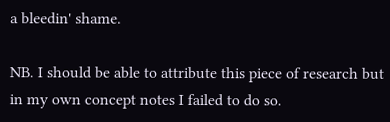a bleedin' shame.

NB. I should be able to attribute this piece of research but in my own concept notes I failed to do so.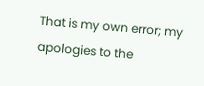That is my own error; my apologies to the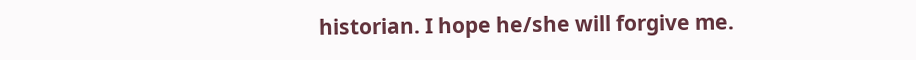historian. I hope he/she will forgive me.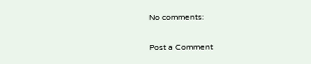No comments:

Post a Comment